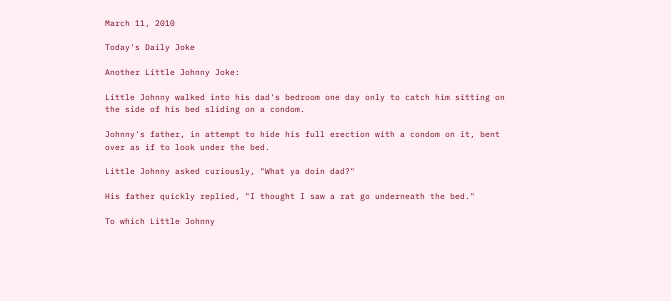March 11, 2010

Today's Daily Joke

Another Little Johnny Joke:

Little Johnny walked into his dad's bedroom one day only to catch him sitting on the side of his bed sliding on a condom.

Johnny's father, in attempt to hide his full erection with a condom on it, bent over as if to look under the bed.

Little Johnny asked curiously, "What ya doin dad?"

His father quickly replied, "I thought I saw a rat go underneath the bed."

To which Little Johnny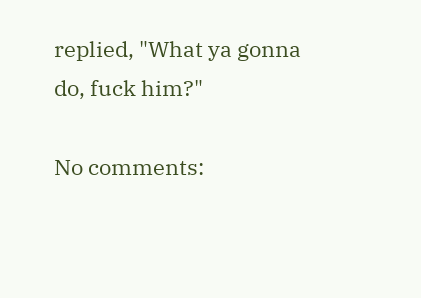replied, "What ya gonna do, fuck him?"

No comments: